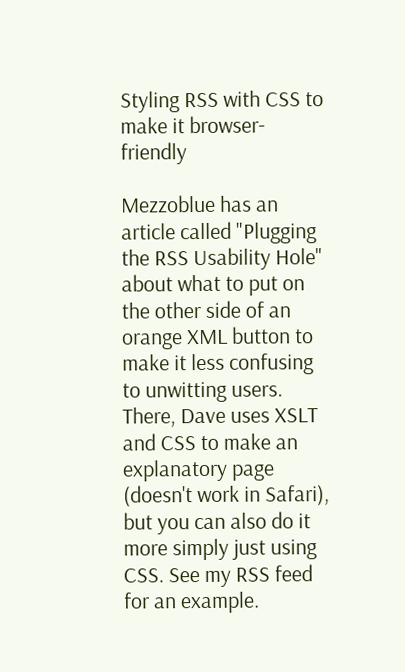Styling RSS with CSS to make it browser-friendly

Mezzoblue has an article called "Plugging the RSS Usability Hole" about what to put on the other side of an orange XML button to make it less confusing to unwitting users. There, Dave uses XSLT and CSS to make an explanatory page (doesn't work in Safari), but you can also do it more simply just using CSS. See my RSS feed for an example.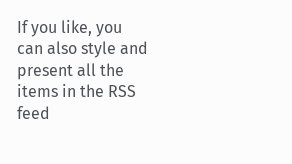If you like, you can also style and present all the items in the RSS feed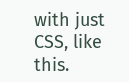with just CSS, like this.